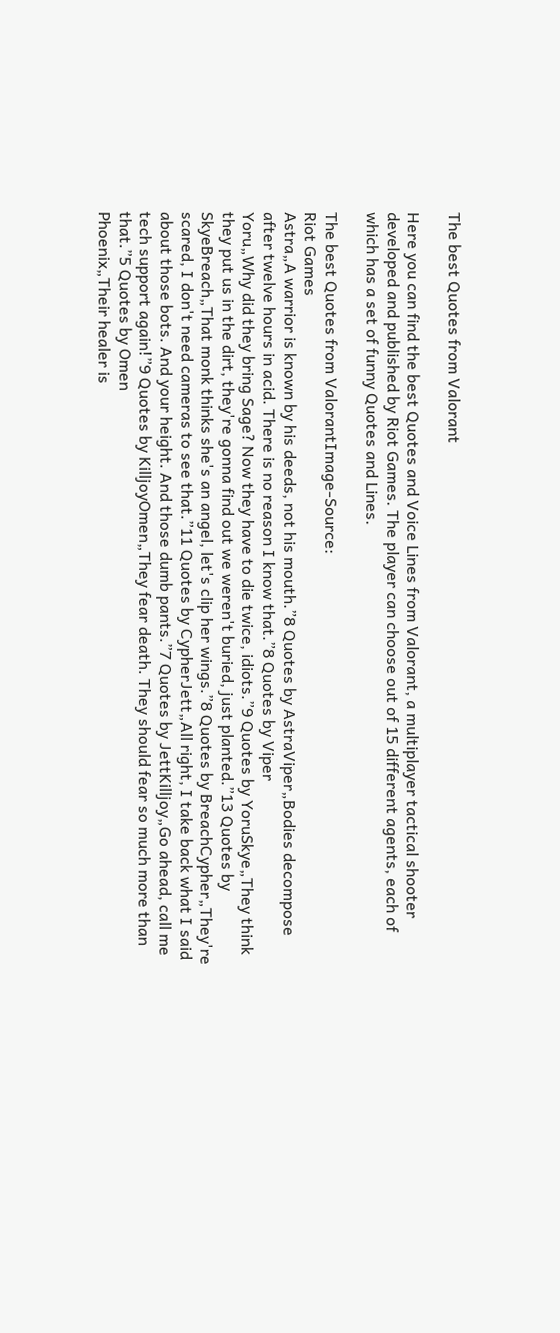The best Quotes from Valorant

Here you can find the best Quotes and Voice Lines from Valorant, a multiplayer tactical shooter developed and published by Riot Games. The player can choose out of 15 different agents, each of which has a set of funny Quotes and Lines.

The best Quotes from ValorantImage-Source:
Riot Games
Astra„A warrior is known by his deeds, not his mouth.”8 Quotes by AstraViper„Bodies decompose after twelve hours in acid. There is no reason I know that.”8 Quotes by Viper
Yoru„Why did they bring Sage? Now they have to die twice, idiots.”9 Quotes by YoruSkye„They think they put us in the dirt, they're gonna find out we weren't buried, just planted.”13 Quotes by SkyeBreach„That monk thinks she's an angel, let's clip her wings.”8 Quotes by BreachCypher„They're scared, I don't need cameras to see that.”11 Quotes by CypherJett„All right, I take back what I said about those bots. And your height. And those dumb pants.”7 Quotes by JettKilljoy„Go ahead, call me tech support again!”9 Quotes by KilljoyOmen„They fear death. They should fear so much more than that.”5 Quotes by Omen
Phoenix„Their healer is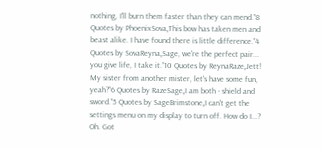nothing, I'll burn them faster than they can mend.”8 Quotes by PhoenixSova„This bow has taken men and beast alike. I have found there is little difference.”4 Quotes by SovaReyna„Sage, we're the perfect pair... you give life, I take it.”10 Quotes by ReynaRaze„Jett! My sister from another mister, let's have some fun, yeah?”6 Quotes by RazeSage„I am both - shield and sword.”5 Quotes by SageBrimstone„I can't get the settings menu on my display to turn off. How do I...? Oh. Got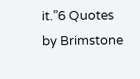it.”6 Quotes by Brimstone